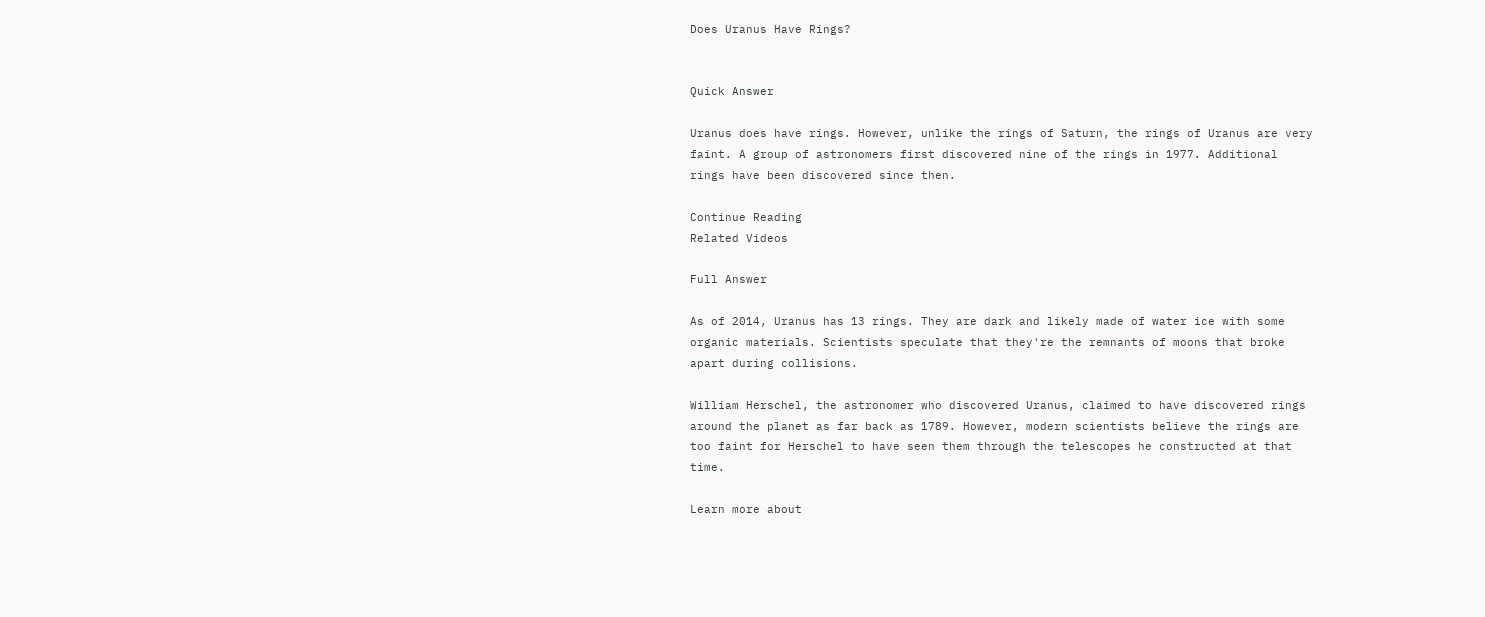Does Uranus Have Rings?


Quick Answer

Uranus does have rings. However, unlike the rings of Saturn, the rings of Uranus are very faint. A group of astronomers first discovered nine of the rings in 1977. Additional rings have been discovered since then.

Continue Reading
Related Videos

Full Answer

As of 2014, Uranus has 13 rings. They are dark and likely made of water ice with some organic materials. Scientists speculate that they're the remnants of moons that broke apart during collisions.

William Herschel, the astronomer who discovered Uranus, claimed to have discovered rings around the planet as far back as 1789. However, modern scientists believe the rings are too faint for Herschel to have seen them through the telescopes he constructed at that time.

Learn more about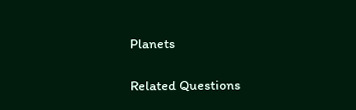Planets

Related Questions